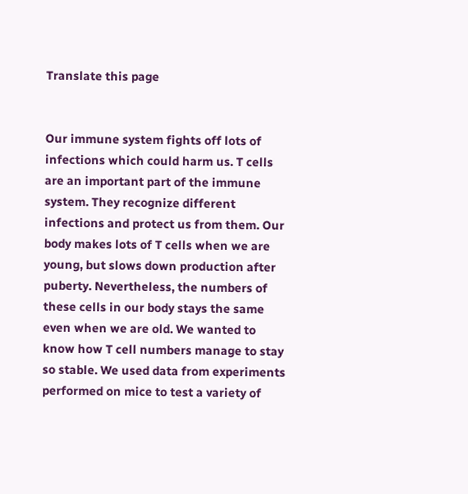Translate this page


Our immune system fights off lots of infections which could harm us. T cells are an important part of the immune system. They recognize different infections and protect us from them. Our body makes lots of T cells when we are young, but slows down production after puberty. Nevertheless, the numbers of these cells in our body stays the same even when we are old. We wanted to know how T cell numbers manage to stay so stable. We used data from experiments performed on mice to test a variety of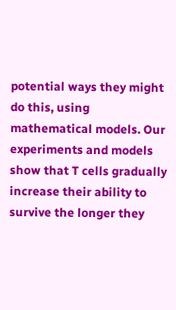potential ways they might do this, using mathematical models. Our experiments and models show that T cells gradually increase their ability to survive the longer they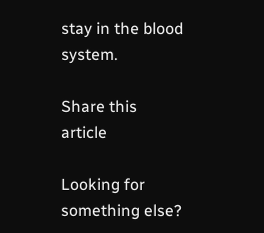stay in the blood system.

Share this article

Looking for something else?